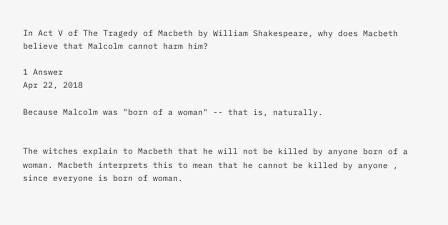In Act V of The Tragedy of Macbeth by William Shakespeare, why does Macbeth believe that Malcolm cannot harm him?

1 Answer
Apr 22, 2018

Because Malcolm was "born of a woman" -- that is, naturally.


The witches explain to Macbeth that he will not be killed by anyone born of a woman. Macbeth interprets this to mean that he cannot be killed by anyone , since everyone is born of woman.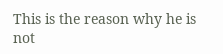This is the reason why he is not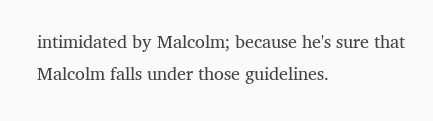intimidated by Malcolm; because he's sure that Malcolm falls under those guidelines.